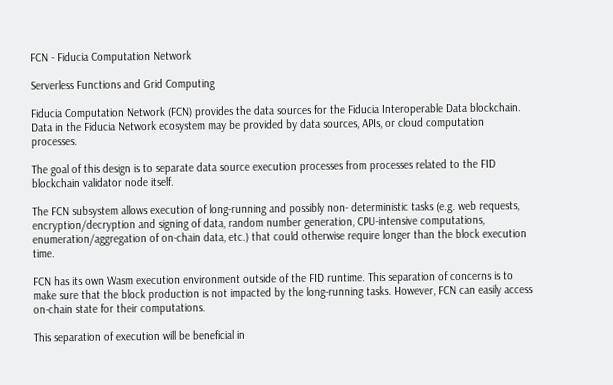FCN - Fiducia Computation Network

Serverless Functions and Grid Computing

Fiducia Computation Network (FCN) provides the data sources for the Fiducia Interoperable Data blockchain. Data in the Fiducia Network ecosystem may be provided by data sources, APIs, or cloud computation processes.

The goal of this design is to separate data source execution processes from processes related to the FID blockchain validator node itself.

The FCN subsystem allows execution of long-running and possibly non- deterministic tasks (e.g. web requests, encryption/decryption and signing of data, random number generation, CPU-intensive computations, enumeration/aggregation of on-chain data, etc.) that could otherwise require longer than the block execution time.

FCN has its own Wasm execution environment outside of the FID runtime. This separation of concerns is to make sure that the block production is not impacted by the long-running tasks. However, FCN can easily access on-chain state for their computations.

This separation of execution will be beneficial in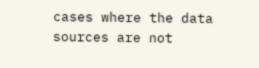cases where the data sources are not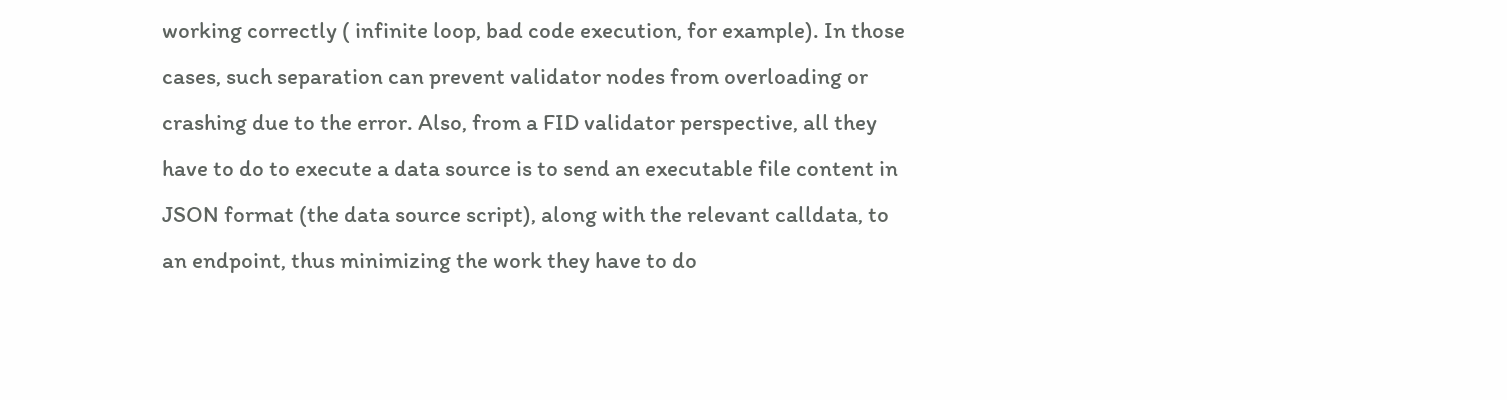working correctly ( infinite loop, bad code execution, for example). In those cases, such separation can prevent validator nodes from overloading or crashing due to the error. Also, from a FID validator perspective, all they have to do to execute a data source is to send an executable file content in JSON format (the data source script), along with the relevant calldata, to an endpoint, thus minimizing the work they have to do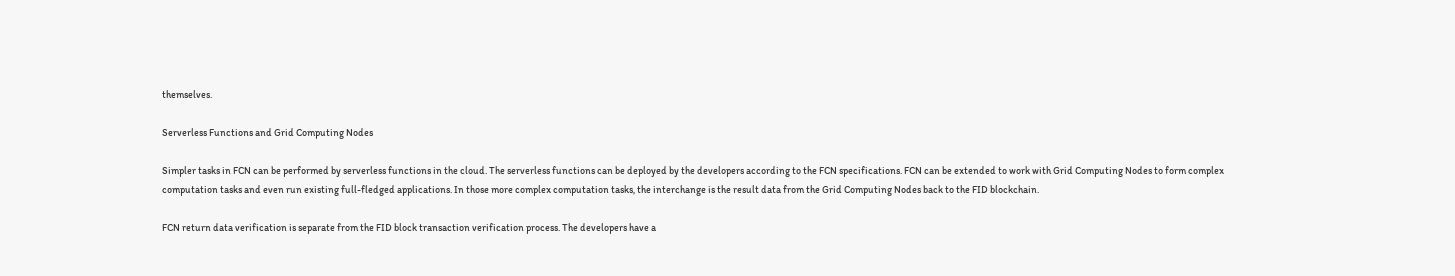themselves.

Serverless Functions and Grid Computing Nodes

Simpler tasks in FCN can be performed by serverless functions in the cloud. The serverless functions can be deployed by the developers according to the FCN specifications. FCN can be extended to work with Grid Computing Nodes to form complex computation tasks and even run existing full-fledged applications. In those more complex computation tasks, the interchange is the result data from the Grid Computing Nodes back to the FID blockchain.

FCN return data verification is separate from the FID block transaction verification process. The developers have a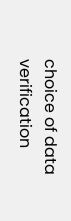choice of data verification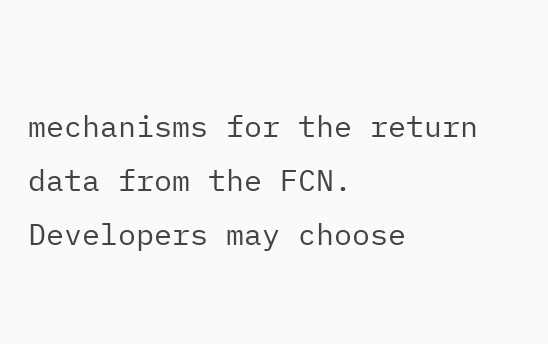mechanisms for the return data from the FCN. Developers may choose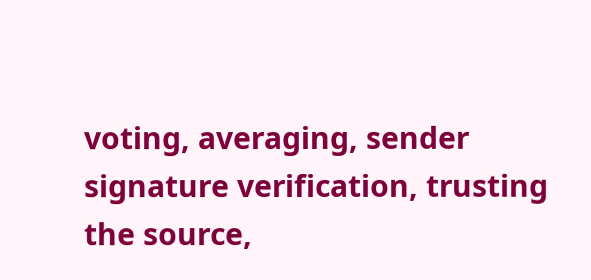voting, averaging, sender signature verification, trusting the source,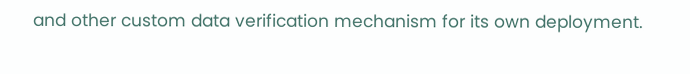and other custom data verification mechanism for its own deployment.